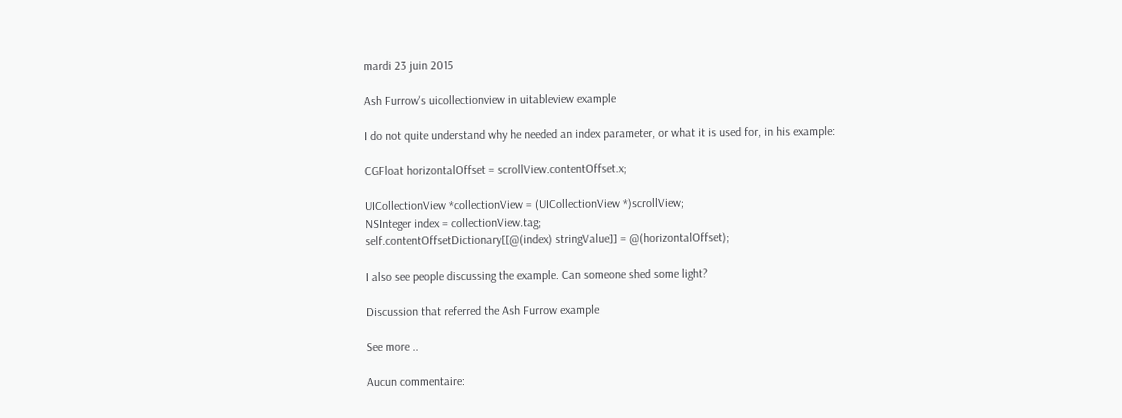mardi 23 juin 2015

Ash Furrow's uicollectionview in uitableview example

I do not quite understand why he needed an index parameter, or what it is used for, in his example:

CGFloat horizontalOffset = scrollView.contentOffset.x;

UICollectionView *collectionView = (UICollectionView *)scrollView;
NSInteger index = collectionView.tag;
self.contentOffsetDictionary[[@(index) stringValue]] = @(horizontalOffset);

I also see people discussing the example. Can someone shed some light?

Discussion that referred the Ash Furrow example

See more ..

Aucun commentaire: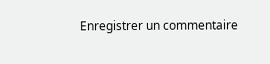Enregistrer un commentaire